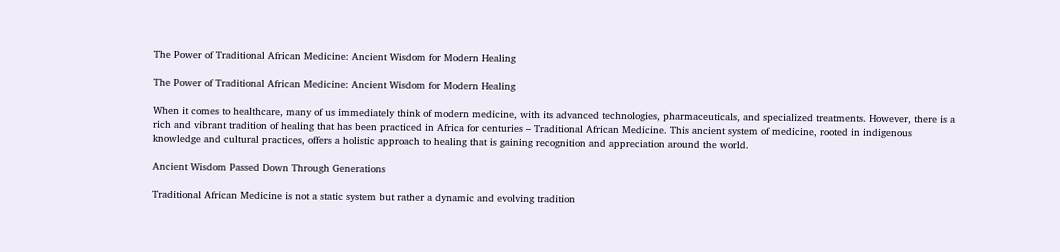The Power of Traditional African Medicine: Ancient Wisdom for Modern Healing

The Power of Traditional African Medicine: Ancient Wisdom for Modern Healing

When it comes to healthcare, many of us immediately think of modern medicine, with its advanced technologies, pharmaceuticals, and specialized treatments. However, there is a rich and vibrant tradition of healing that has been practiced in Africa for centuries – Traditional African Medicine. This ancient system of medicine, rooted in indigenous knowledge and cultural practices, offers a holistic approach to healing that is gaining recognition and appreciation around the world.

Ancient Wisdom Passed Down Through Generations

Traditional African Medicine is not a static system but rather a dynamic and evolving tradition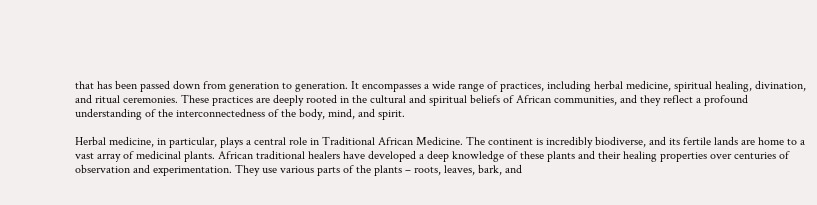that has been passed down from generation to generation. It encompasses a wide range of practices, including herbal medicine, spiritual healing, divination, and ritual ceremonies. These practices are deeply rooted in the cultural and spiritual beliefs of African communities, and they reflect a profound understanding of the interconnectedness of the body, mind, and spirit.

Herbal medicine, in particular, plays a central role in Traditional African Medicine. The continent is incredibly biodiverse, and its fertile lands are home to a vast array of medicinal plants. African traditional healers have developed a deep knowledge of these plants and their healing properties over centuries of observation and experimentation. They use various parts of the plants – roots, leaves, bark, and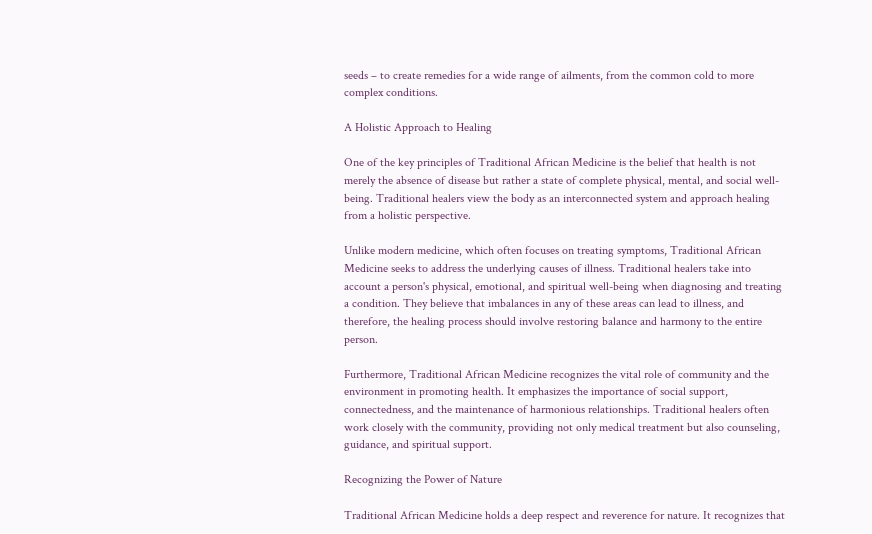seeds – to create remedies for a wide range of ailments, from the common cold to more complex conditions.

A Holistic Approach to Healing

One of the key principles of Traditional African Medicine is the belief that health is not merely the absence of disease but rather a state of complete physical, mental, and social well-being. Traditional healers view the body as an interconnected system and approach healing from a holistic perspective.

Unlike modern medicine, which often focuses on treating symptoms, Traditional African Medicine seeks to address the underlying causes of illness. Traditional healers take into account a person's physical, emotional, and spiritual well-being when diagnosing and treating a condition. They believe that imbalances in any of these areas can lead to illness, and therefore, the healing process should involve restoring balance and harmony to the entire person.

Furthermore, Traditional African Medicine recognizes the vital role of community and the environment in promoting health. It emphasizes the importance of social support, connectedness, and the maintenance of harmonious relationships. Traditional healers often work closely with the community, providing not only medical treatment but also counseling, guidance, and spiritual support.

Recognizing the Power of Nature

Traditional African Medicine holds a deep respect and reverence for nature. It recognizes that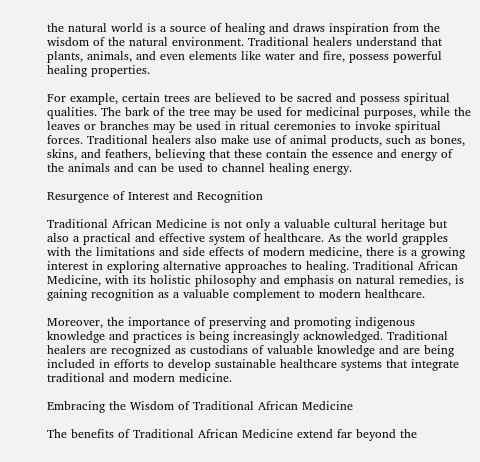the natural world is a source of healing and draws inspiration from the wisdom of the natural environment. Traditional healers understand that plants, animals, and even elements like water and fire, possess powerful healing properties.

For example, certain trees are believed to be sacred and possess spiritual qualities. The bark of the tree may be used for medicinal purposes, while the leaves or branches may be used in ritual ceremonies to invoke spiritual forces. Traditional healers also make use of animal products, such as bones, skins, and feathers, believing that these contain the essence and energy of the animals and can be used to channel healing energy.

Resurgence of Interest and Recognition

Traditional African Medicine is not only a valuable cultural heritage but also a practical and effective system of healthcare. As the world grapples with the limitations and side effects of modern medicine, there is a growing interest in exploring alternative approaches to healing. Traditional African Medicine, with its holistic philosophy and emphasis on natural remedies, is gaining recognition as a valuable complement to modern healthcare.

Moreover, the importance of preserving and promoting indigenous knowledge and practices is being increasingly acknowledged. Traditional healers are recognized as custodians of valuable knowledge and are being included in efforts to develop sustainable healthcare systems that integrate traditional and modern medicine.

Embracing the Wisdom of Traditional African Medicine

The benefits of Traditional African Medicine extend far beyond the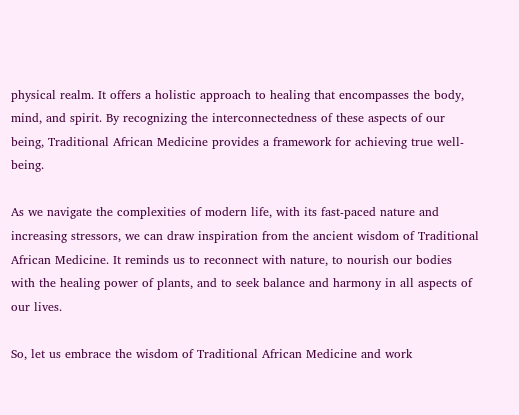physical realm. It offers a holistic approach to healing that encompasses the body, mind, and spirit. By recognizing the interconnectedness of these aspects of our being, Traditional African Medicine provides a framework for achieving true well-being.

As we navigate the complexities of modern life, with its fast-paced nature and increasing stressors, we can draw inspiration from the ancient wisdom of Traditional African Medicine. It reminds us to reconnect with nature, to nourish our bodies with the healing power of plants, and to seek balance and harmony in all aspects of our lives.

So, let us embrace the wisdom of Traditional African Medicine and work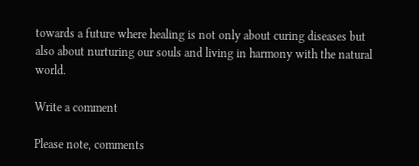towards a future where healing is not only about curing diseases but also about nurturing our souls and living in harmony with the natural world.

Write a comment

Please note, comments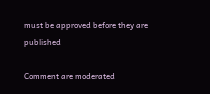must be approved before they are published

Comment are moderated